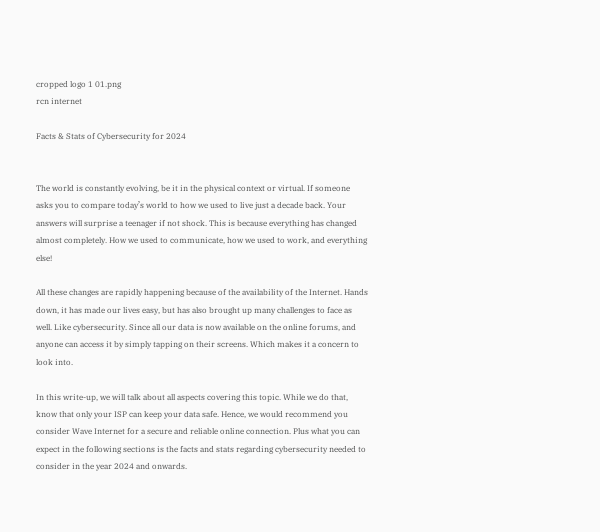cropped logo 1 01.png
rcn internet

Facts & Stats of Cybersecurity for 2024


The world is constantly evolving, be it in the physical context or virtual. If someone asks you to compare today’s world to how we used to live just a decade back. Your answers will surprise a teenager if not shock. This is because everything has changed almost completely. How we used to communicate, how we used to work, and everything else!

All these changes are rapidly happening because of the availability of the Internet. Hands down, it has made our lives easy, but has also brought up many challenges to face as well. Like cybersecurity. Since all our data is now available on the online forums, and anyone can access it by simply tapping on their screens. Which makes it a concern to look into.

In this write-up, we will talk about all aspects covering this topic. While we do that, know that only your ISP can keep your data safe. Hence, we would recommend you consider Wave Internet for a secure and reliable online connection. Plus what you can expect in the following sections is the facts and stats regarding cybersecurity needed to consider in the year 2024 and onwards.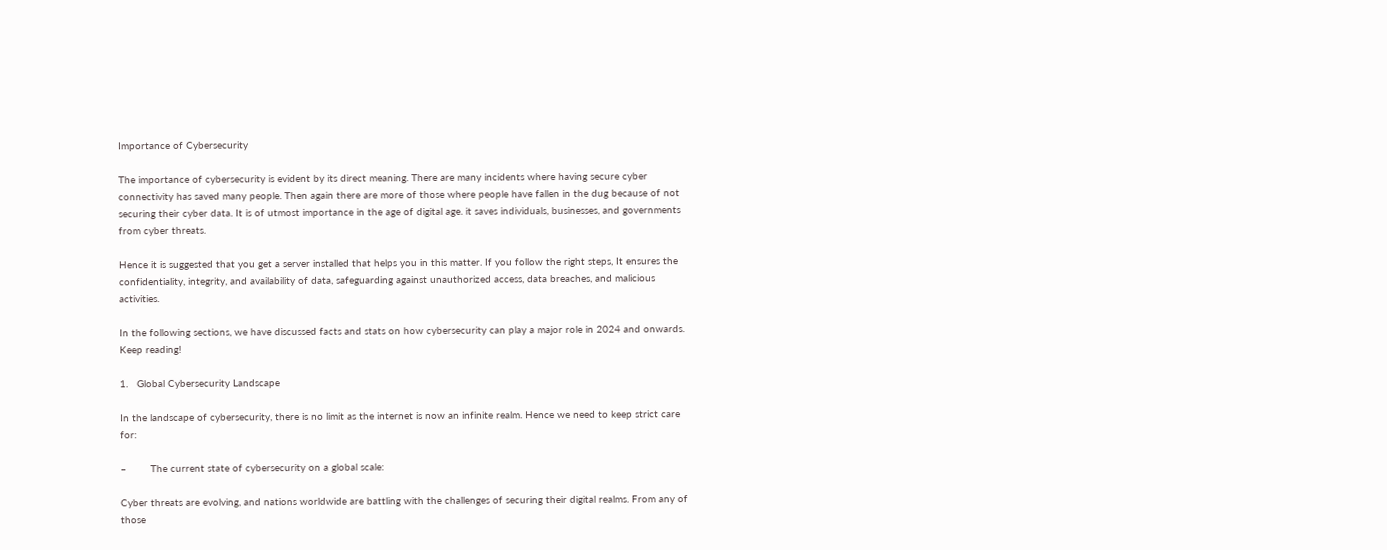Importance of Cybersecurity

The importance of cybersecurity is evident by its direct meaning. There are many incidents where having secure cyber connectivity has saved many people. Then again there are more of those where people have fallen in the dug because of not securing their cyber data. It is of utmost importance in the age of digital age. it saves individuals, businesses, and governments from cyber threats.

Hence it is suggested that you get a server installed that helps you in this matter. If you follow the right steps, It ensures the confidentiality, integrity, and availability of data, safeguarding against unauthorized access, data breaches, and malicious activities.

In the following sections, we have discussed facts and stats on how cybersecurity can play a major role in 2024 and onwards. Keep reading!

1.   Global Cybersecurity Landscape

In the landscape of cybersecurity, there is no limit as the internet is now an infinite realm. Hence we need to keep strict care for:

–        The current state of cybersecurity on a global scale:

Cyber threats are evolving, and nations worldwide are battling with the challenges of securing their digital realms. From any of those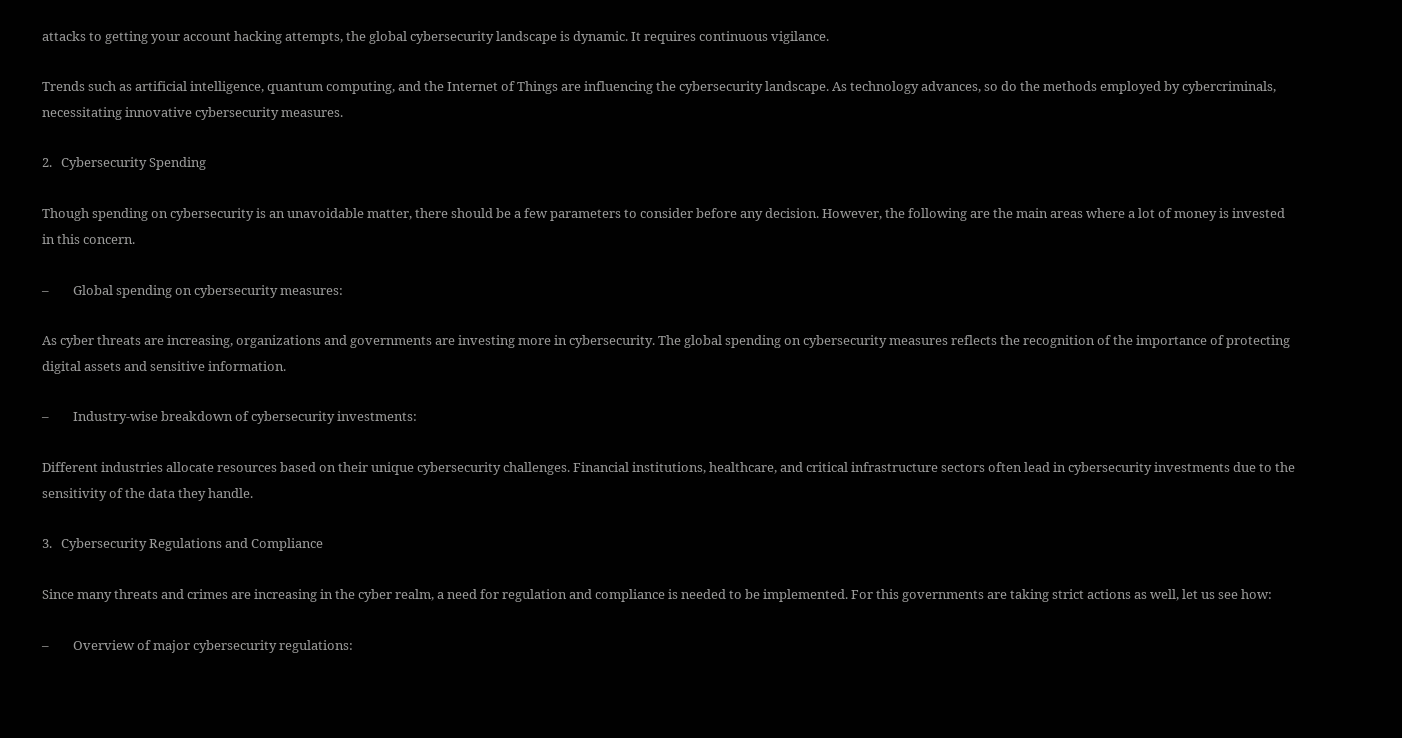attacks to getting your account hacking attempts, the global cybersecurity landscape is dynamic. It requires continuous vigilance.

Trends such as artificial intelligence, quantum computing, and the Internet of Things are influencing the cybersecurity landscape. As technology advances, so do the methods employed by cybercriminals, necessitating innovative cybersecurity measures.

2.   Cybersecurity Spending

Though spending on cybersecurity is an unavoidable matter, there should be a few parameters to consider before any decision. However, the following are the main areas where a lot of money is invested in this concern.

–        Global spending on cybersecurity measures:

As cyber threats are increasing, organizations and governments are investing more in cybersecurity. The global spending on cybersecurity measures reflects the recognition of the importance of protecting digital assets and sensitive information.

–        Industry-wise breakdown of cybersecurity investments:

Different industries allocate resources based on their unique cybersecurity challenges. Financial institutions, healthcare, and critical infrastructure sectors often lead in cybersecurity investments due to the sensitivity of the data they handle.

3.   Cybersecurity Regulations and Compliance

Since many threats and crimes are increasing in the cyber realm, a need for regulation and compliance is needed to be implemented. For this governments are taking strict actions as well, let us see how:

–        Overview of major cybersecurity regulations: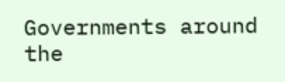Governments around the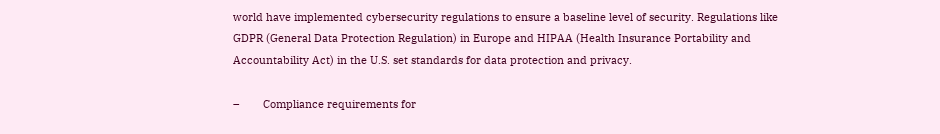world have implemented cybersecurity regulations to ensure a baseline level of security. Regulations like GDPR (General Data Protection Regulation) in Europe and HIPAA (Health Insurance Portability and Accountability Act) in the U.S. set standards for data protection and privacy.

–        Compliance requirements for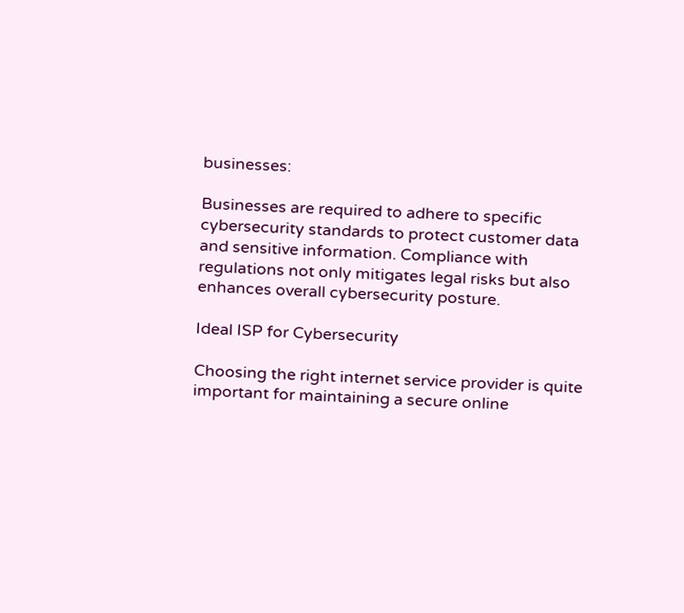businesses:

Businesses are required to adhere to specific cybersecurity standards to protect customer data and sensitive information. Compliance with regulations not only mitigates legal risks but also enhances overall cybersecurity posture.

Ideal ISP for Cybersecurity

Choosing the right internet service provider is quite important for maintaining a secure online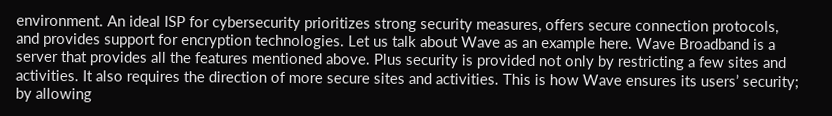environment. An ideal ISP for cybersecurity prioritizes strong security measures, offers secure connection protocols, and provides support for encryption technologies. Let us talk about Wave as an example here. Wave Broadband is a server that provides all the features mentioned above. Plus security is provided not only by restricting a few sites and activities. It also requires the direction of more secure sites and activities. This is how Wave ensures its users’ security; by allowing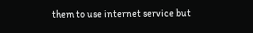them to use internet service but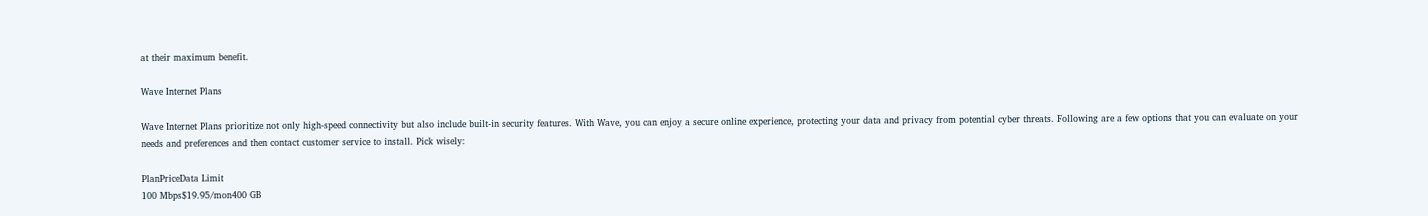at their maximum benefit.

Wave Internet Plans

Wave Internet Plans prioritize not only high-speed connectivity but also include built-in security features. With Wave, you can enjoy a secure online experience, protecting your data and privacy from potential cyber threats. Following are a few options that you can evaluate on your needs and preferences and then contact customer service to install. Pick wisely:

PlanPriceData Limit
100 Mbps$19.95/mon400 GB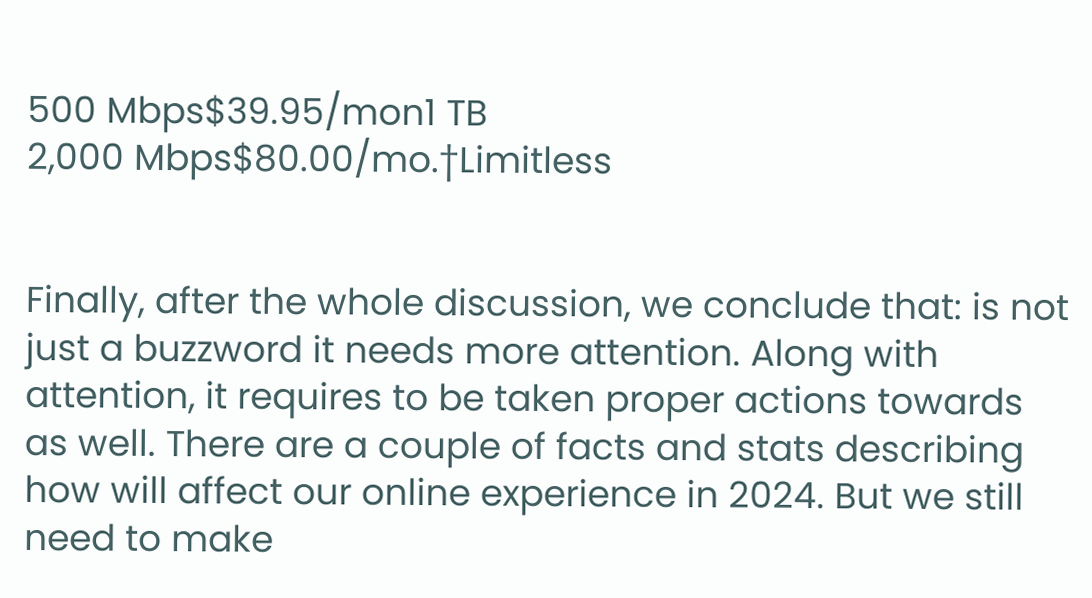500 Mbps$39.95/mon1 TB
2,000 Mbps$80.00/mo.†Limitless


Finally, after the whole discussion, we conclude that: is not just a buzzword it needs more attention. Along with attention, it requires to be taken proper actions towards as well. There are a couple of facts and stats describing how will affect our online experience in 2024. But we still need to make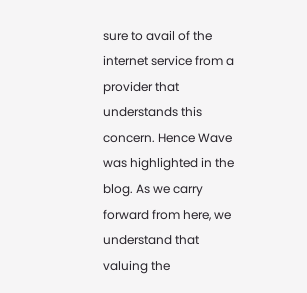sure to avail of the internet service from a provider that understands this concern. Hence Wave was highlighted in the blog. As we carry forward from here, we understand that valuing the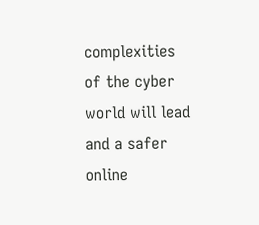complexities of the cyber world will lead and a safer online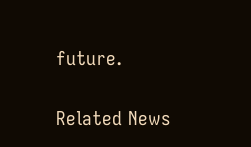future.

Related News